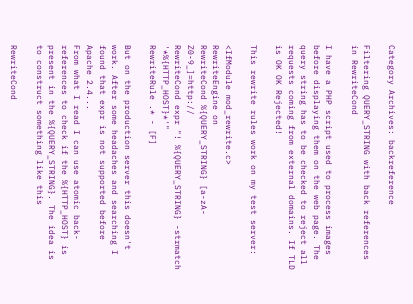Category Archives: backreference

Filtering QUERY_STRING with back references in RewriteCond

I have a PHP script used to process images before displaying them on the web page. The query string has to be checked to reject all requests coming from external domains. If TLD is OK OK Rejected!

This rewrite rules work on my test server:

<IfModule mod_rewrite.c>
RewriteEngine on
RewriteCond %{QUERY_STRING} [a-zA-Z0-9_]=http://
RewriteCond expr "! %{QUERY_STRING} -strmatch '*%{HTTP_HOST}*'"
RewriteRule .* - [F]

But on the production server this doesn't work. After some headaches and searching I found that expr is not supported before Apache 2.4...
From what I read I can use atomic back-references to check if the %{HTTP_HOST} is present in the %{QUERY_STRING}. The idea is to construct something like this

RewriteCond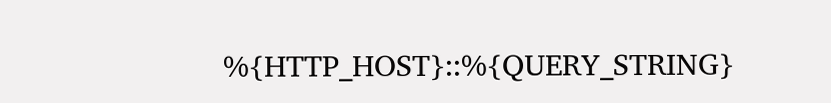%{HTTP_HOST}::%{QUERY_STRING}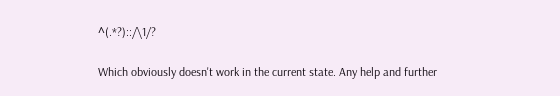^(.*?)::/\1/?

Which obviously doesn't work in the current state. Any help and further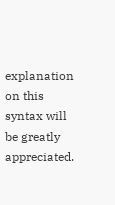explanation on this syntax will be greatly appreciated.